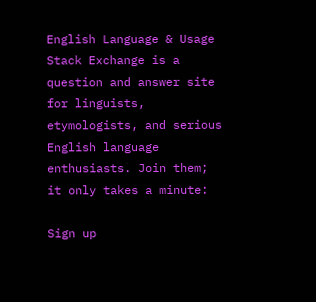English Language & Usage Stack Exchange is a question and answer site for linguists, etymologists, and serious English language enthusiasts. Join them; it only takes a minute:

Sign up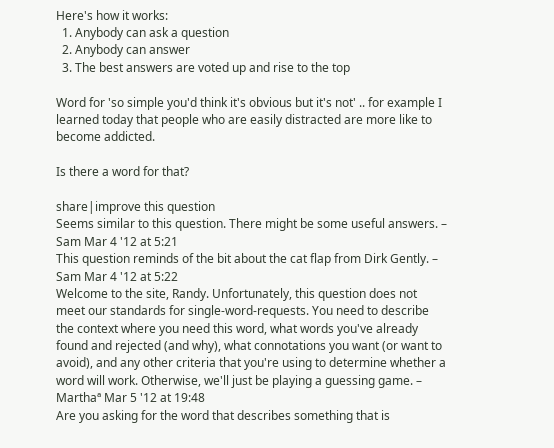Here's how it works:
  1. Anybody can ask a question
  2. Anybody can answer
  3. The best answers are voted up and rise to the top

Word for 'so simple you'd think it's obvious but it's not' .. for example I learned today that people who are easily distracted are more like to become addicted.

Is there a word for that?

share|improve this question
Seems similar to this question. There might be some useful answers. – Sam Mar 4 '12 at 5:21
This question reminds of the bit about the cat flap from Dirk Gently. – Sam Mar 4 '12 at 5:22
Welcome to the site, Randy. Unfortunately, this question does not meet our standards for single-word-requests. You need to describe the context where you need this word, what words you've already found and rejected (and why), what connotations you want (or want to avoid), and any other criteria that you're using to determine whether a word will work. Otherwise, we'll just be playing a guessing game. – Marthaª Mar 5 '12 at 19:48
Are you asking for the word that describes something that is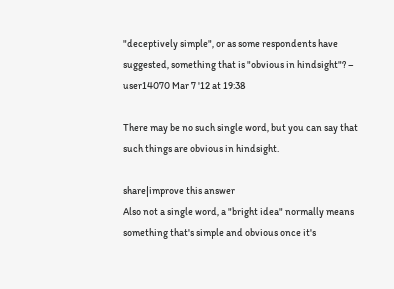"deceptively simple", or as some respondents have suggested, something that is "obvious in hindsight"? – user14070 Mar 7 '12 at 19:38

There may be no such single word, but you can say that such things are obvious in hindsight.

share|improve this answer
Also not a single word, a "bright idea" normally means something that's simple and obvious once it's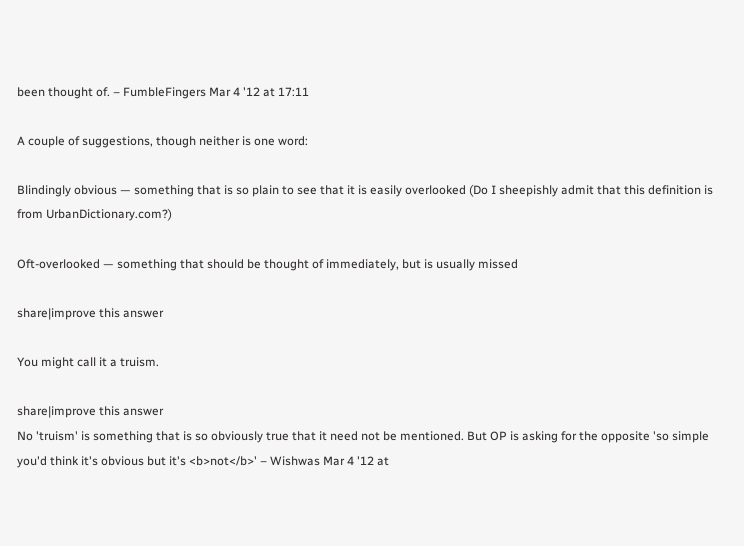been thought of. – FumbleFingers Mar 4 '12 at 17:11

A couple of suggestions, though neither is one word:

Blindingly obvious — something that is so plain to see that it is easily overlooked (Do I sheepishly admit that this definition is from UrbanDictionary.com?)

Oft-overlooked — something that should be thought of immediately, but is usually missed

share|improve this answer

You might call it a truism.

share|improve this answer
No 'truism' is something that is so obviously true that it need not be mentioned. But OP is asking for the opposite 'so simple you'd think it's obvious but it's <b>not</b>' – Wishwas Mar 4 '12 at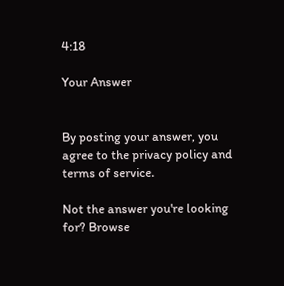4:18

Your Answer


By posting your answer, you agree to the privacy policy and terms of service.

Not the answer you're looking for? Browse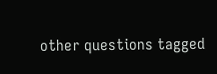other questions tagged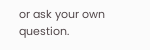or ask your own question.